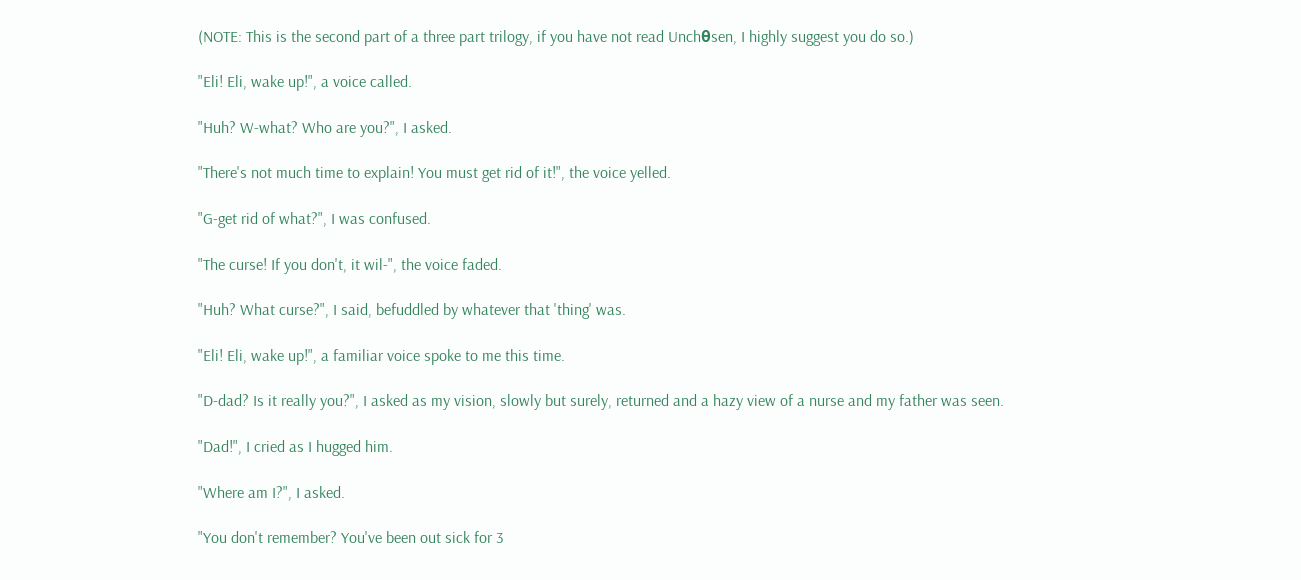(NOTE: This is the second part of a three part trilogy, if you have not read Unchθsen, I highly suggest you do so.)

"Eli! Eli, wake up!", a voice called.

"Huh? W-what? Who are you?", I asked.

"There's not much time to explain! You must get rid of it!", the voice yelled.

"G-get rid of what?", I was confused.

"The curse! If you don't, it wil-", the voice faded.

"Huh? What curse?", I said, befuddled by whatever that 'thing' was.

"Eli! Eli, wake up!", a familiar voice spoke to me this time.

"D-dad? Is it really you?", I asked as my vision, slowly but surely, returned and a hazy view of a nurse and my father was seen.

"Dad!", I cried as I hugged him.

"Where am I?", I asked.

"You don't remember? You've been out sick for 3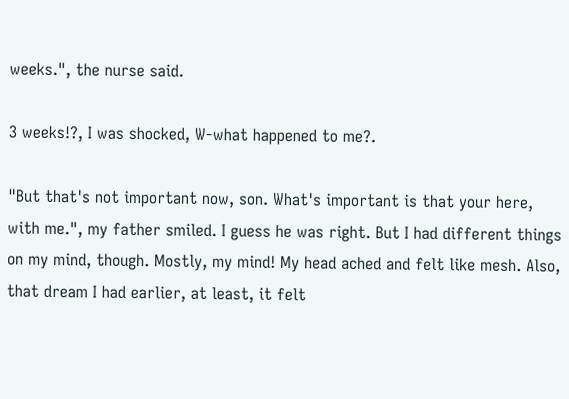weeks.", the nurse said.

3 weeks!?, I was shocked, W-what happened to me?.

"But that's not important now, son. What's important is that your here, with me.", my father smiled. I guess he was right. But I had different things on my mind, though. Mostly, my mind! My head ached and felt like mesh. Also, that dream I had earlier, at least, it felt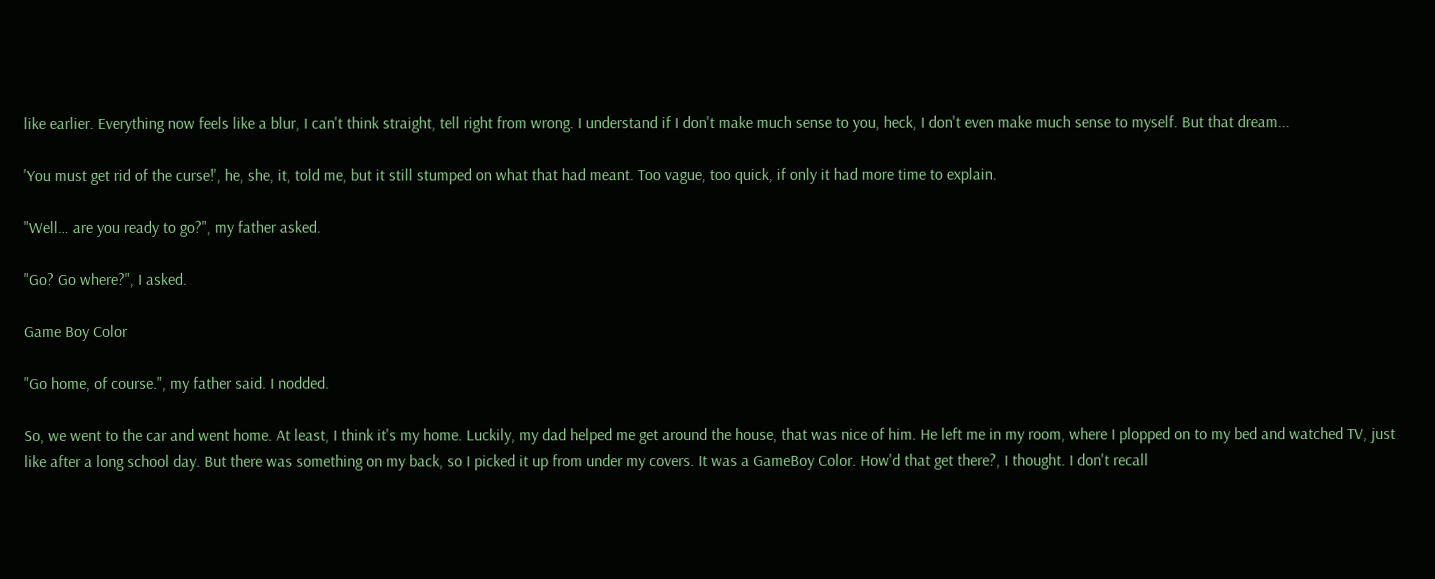like earlier. Everything now feels like a blur, I can't think straight, tell right from wrong. I understand if I don't make much sense to you, heck, I don't even make much sense to myself. But that dream...

'You must get rid of the curse!', he, she, it, told me, but it still stumped on what that had meant. Too vague, too quick, if only it had more time to explain.

"Well… are you ready to go?", my father asked.

"Go? Go where?", I asked.

Game Boy Color

"Go home, of course.", my father said. I nodded.

So, we went to the car and went home. At least, I think it's my home. Luckily, my dad helped me get around the house, that was nice of him. He left me in my room, where I plopped on to my bed and watched TV, just like after a long school day. But there was something on my back, so I picked it up from under my covers. It was a GameBoy Color. How'd that get there?, I thought. I don't recall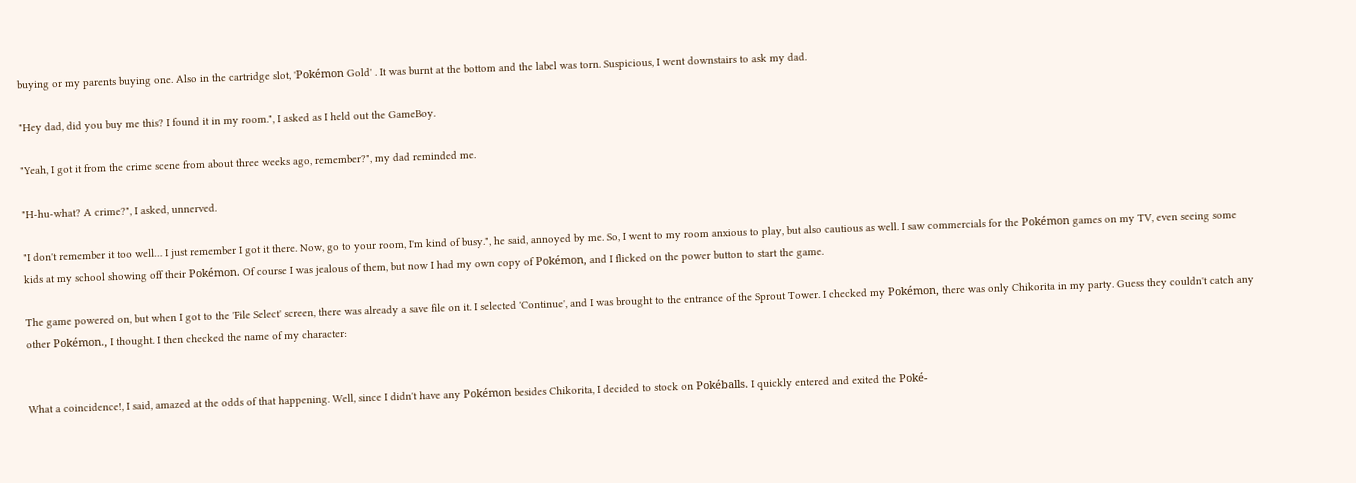buying or my parents buying one. Also in the cartridge slot, 'Pokémon Gold' . It was burnt at the bottom and the label was torn. Suspicious, I went downstairs to ask my dad.

"Hey dad, did you buy me this? I found it in my room.", I asked as I held out the GameBoy.

"Yeah, I got it from the crime scene from about three weeks ago, remember?", my dad reminded me.

"H-hu-what? A crime?", I asked, unnerved.

"I don't remember it too well… I just remember I got it there. Now, go to your room, I'm kind of busy.", he said, annoyed by me. So, I went to my room anxious to play, but also cautious as well. I saw commercials for the Pokémon games on my TV, even seeing some kids at my school showing off their Pokémon. Of course I was jealous of them, but now I had my own copy of Pokémon, and I flicked on the power button to start the game.

The game powered on, but when I got to the 'File Select' screen, there was already a save file on it. I selected 'Continue', and I was brought to the entrance of the Sprout Tower. I checked my Pokémon, there was only Chikorita in my party. Guess they couldn't catch any other Pokémon., I thought. I then checked the name of my character:


What a coincidence!, I said, amazed at the odds of that happening. Well, since I didn't have any Pokémon besides Chikorita, I decided to stock on Pokéballs. I quickly entered and exited the Poké-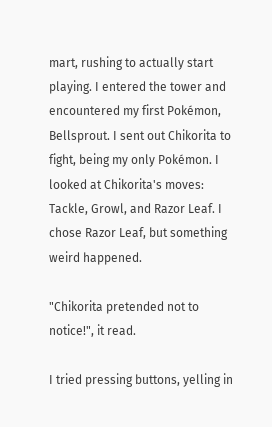mart, rushing to actually start playing. I entered the tower and encountered my first Pokémon, Bellsprout. I sent out Chikorita to fight, being my only Pokémon. I looked at Chikorita's moves: Tackle, Growl, and Razor Leaf. I chose Razor Leaf, but something weird happened.

"Chikorita pretended not to notice!", it read.

I tried pressing buttons, yelling in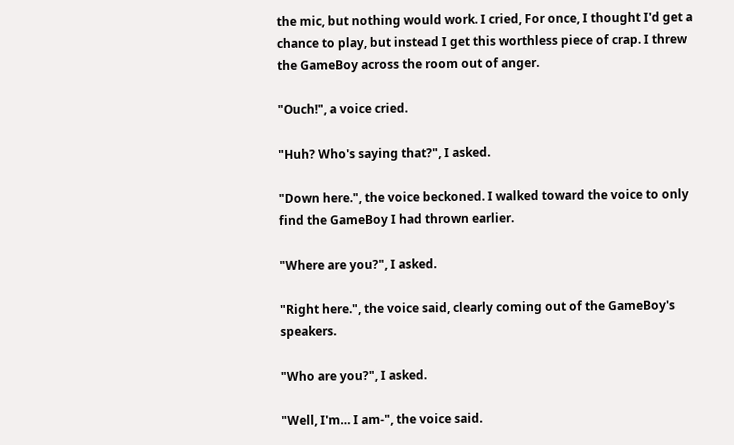the mic, but nothing would work. I cried, For once, I thought I'd get a chance to play, but instead I get this worthless piece of crap. I threw the GameBoy across the room out of anger.

"Ouch!", a voice cried.

"Huh? Who's saying that?", I asked.

"Down here.", the voice beckoned. I walked toward the voice to only find the GameBoy I had thrown earlier.

"Where are you?", I asked.

"Right here.", the voice said, clearly coming out of the GameBoy's speakers.

"Who are you?", I asked.

"Well, I'm… I am-", the voice said.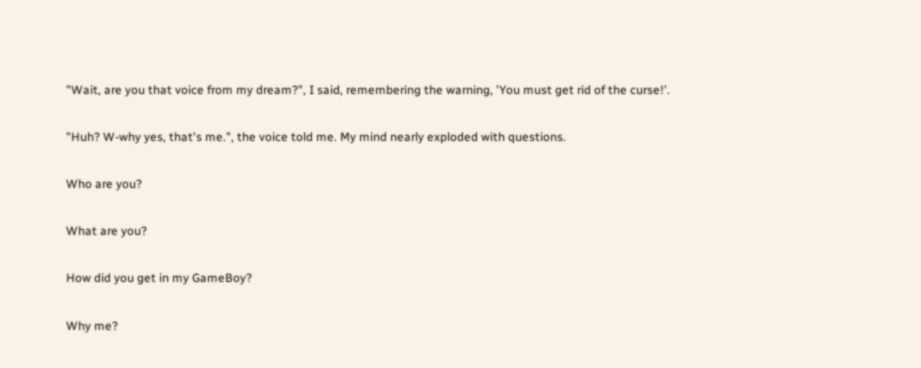"Wait, are you that voice from my dream?", I said, remembering the warning, 'You must get rid of the curse!'.

"Huh? W-why yes, that's me.", the voice told me. My mind nearly exploded with questions.

Who are you?

What are you?

How did you get in my GameBoy?

Why me?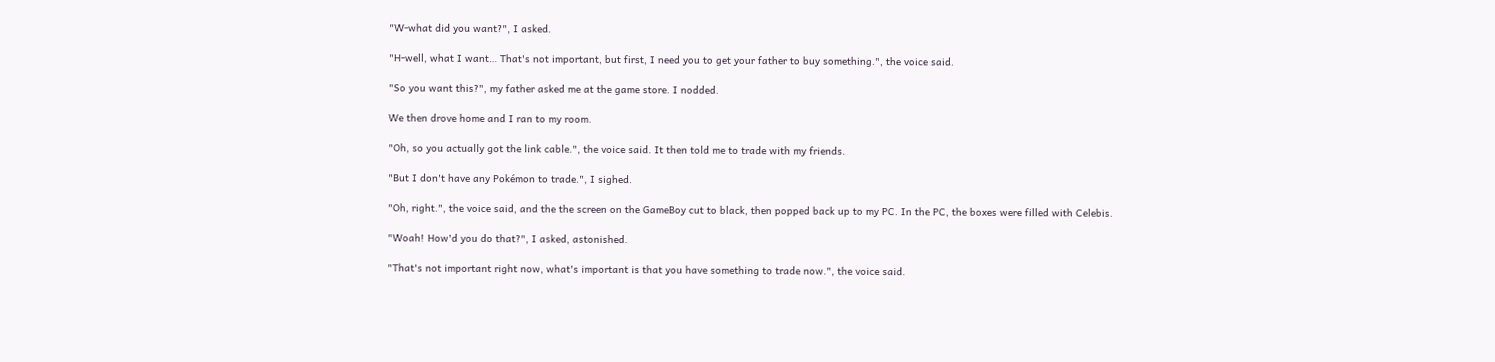"W-what did you want?", I asked.

"H-well, what I want… That's not important, but first, I need you to get your father to buy something.", the voice said.

"So you want this?", my father asked me at the game store. I nodded.

We then drove home and I ran to my room.

"Oh, so you actually got the link cable.", the voice said. It then told me to trade with my friends.

"But I don't have any Pokémon to trade.", I sighed.

"Oh, right.", the voice said, and the the screen on the GameBoy cut to black, then popped back up to my PC. In the PC, the boxes were filled with Celebis.

"Woah! How'd you do that?", I asked, astonished.

"That's not important right now, what's important is that you have something to trade now.", the voice said.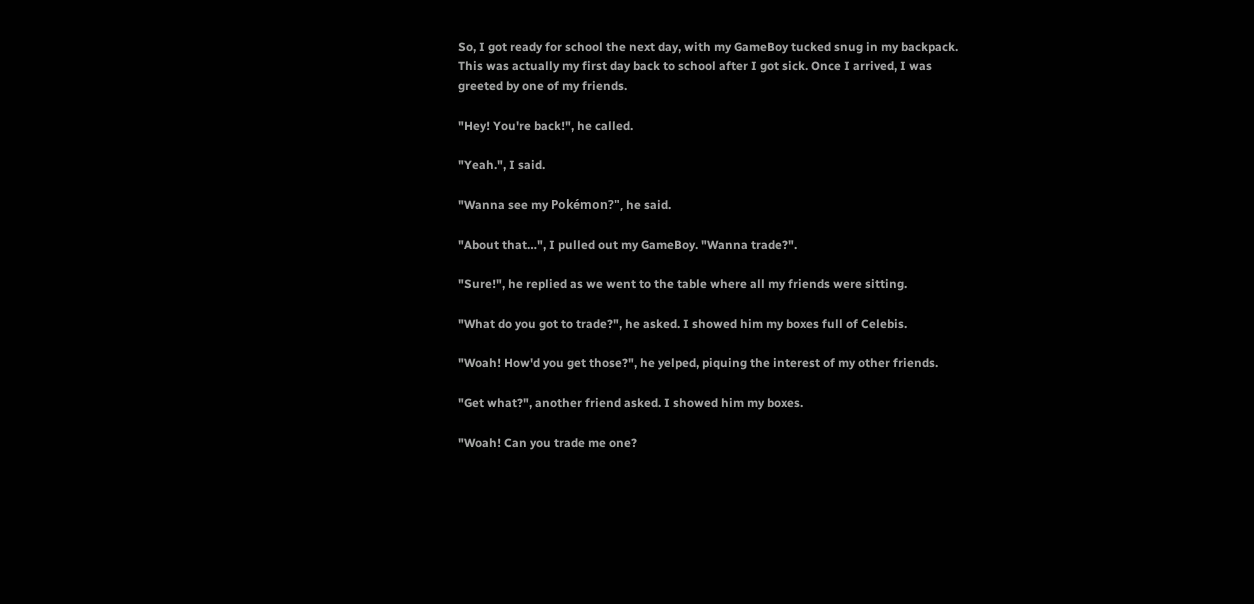So, I got ready for school the next day, with my GameBoy tucked snug in my backpack. This was actually my first day back to school after I got sick. Once I arrived, I was greeted by one of my friends.

"Hey! You're back!", he called.

"Yeah.", I said.

"Wanna see my Pokémon?", he said.

"About that…", I pulled out my GameBoy. "Wanna trade?".

"Sure!", he replied as we went to the table where all my friends were sitting.

"What do you got to trade?", he asked. I showed him my boxes full of Celebis.

"Woah! How'd you get those?", he yelped, piquing the interest of my other friends.

"Get what?", another friend asked. I showed him my boxes.

"Woah! Can you trade me one?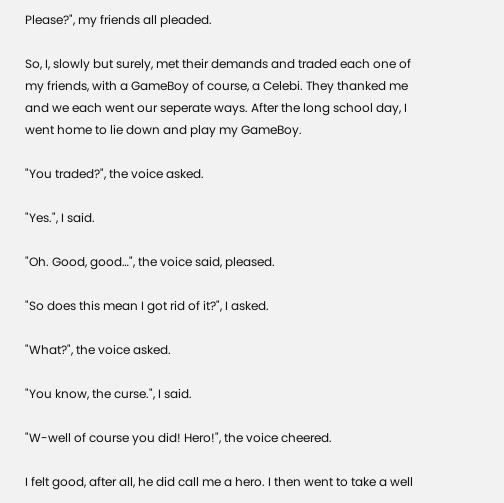Please?", my friends all pleaded.

So, I, slowly but surely, met their demands and traded each one of my friends, with a GameBoy of course, a Celebi. They thanked me and we each went our seperate ways. After the long school day, I went home to lie down and play my GameBoy.

"You traded?", the voice asked.

"Yes.", I said.

"Oh. Good, good…", the voice said, pleased.

"So does this mean I got rid of it?", I asked.

"What?", the voice asked.

"You know, the curse.", I said.

"W-well of course you did! Hero!", the voice cheered.

I felt good, after all, he did call me a hero. I then went to take a well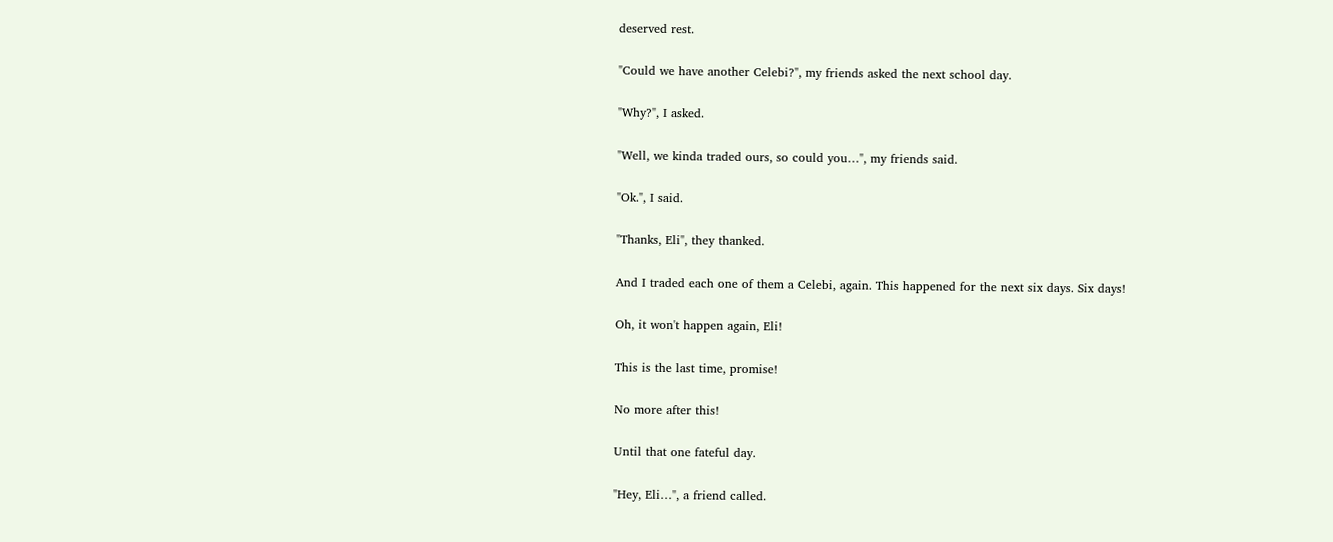deserved rest.

"Could we have another Celebi?", my friends asked the next school day.

"Why?", I asked.

"Well, we kinda traded ours, so could you…", my friends said.

"Ok.", I said.

"Thanks, Eli", they thanked.

And I traded each one of them a Celebi, again. This happened for the next six days. Six days!

Oh, it won't happen again, Eli!

This is the last time, promise!

No more after this!

Until that one fateful day.

"Hey, Eli…", a friend called.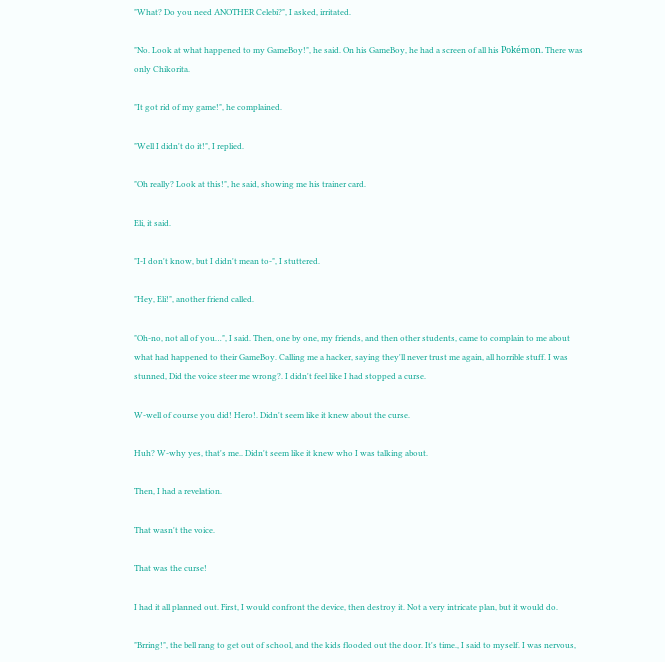"What? Do you need ANOTHER Celebi?", I asked, irritated.

"No. Look at what happened to my GameBoy!", he said. On his GameBoy, he had a screen of all his Pokémon. There was only Chikorita.

"It got rid of my game!", he complained.

"Well I didn't do it!", I replied.

"Oh really? Look at this!", he said, showing me his trainer card.

Eli, it said.

"I-I don't know, but I didn't mean to-", I stuttered.

"Hey, Eli!", another friend called.

"Oh-no, not all of you…", I said. Then, one by one, my friends, and then other students, came to complain to me about what had happened to their GameBoy. Calling me a hacker, saying they'll never trust me again, all horrible stuff. I was stunned, Did the voice steer me wrong?. I didn't feel like I had stopped a curse.

W-well of course you did! Hero!. Didn't seem like it knew about the curse.

Huh? W-why yes, that's me.. Didn't seem like it knew who I was talking about.

Then, I had a revelation.

That wasn't the voice.

That was the curse!

I had it all planned out. First, I would confront the device, then destroy it. Not a very intricate plan, but it would do.

"Brring!", the bell rang to get out of school, and the kids flooded out the door. It's time., I said to myself. I was nervous,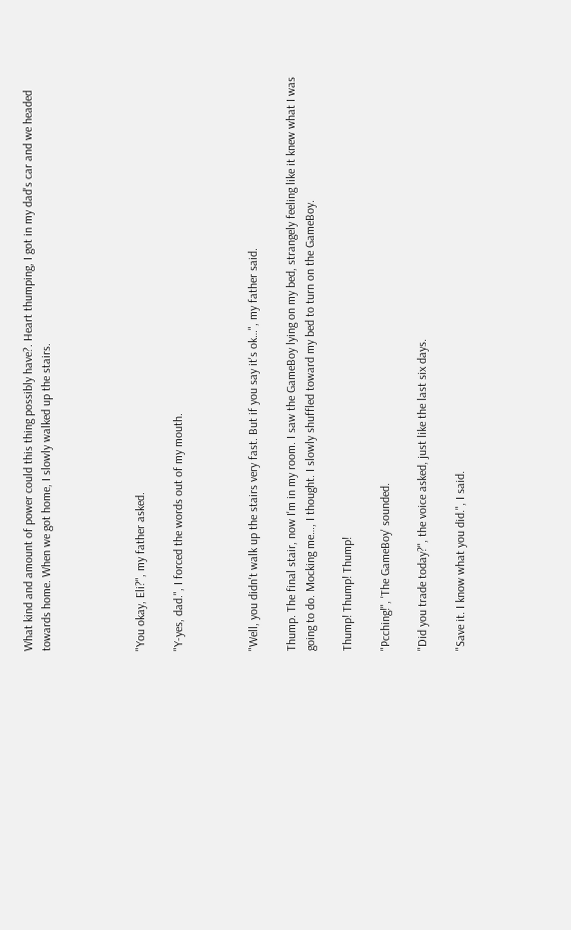What kind and amount of power could this thing possibly have?. Heart thumping, I got in my dad's car and we headed towards home. When we got home, I slowly walked up the stairs.




"You okay, Eli?", my father asked.

"Y-yes, dad.", I forced the words out of my mouth.



"Well, you didn't walk up the stairs very fast. But if you say it's ok…", my father said.

Thump. The final stair, now I'm in my room. I saw the GameBoy lying on my bed, strangely feeling like it knew what I was going to do. Mocking me…, I thought. I slowly shuffled toward my bed to turn on the GameBoy.

Thump! Thump! Thump!

"Pcching!", 'The GameBoy' sounded.

"Did you trade today?", the voice asked, just like the last six days.

"Save it. I know what you did.", I said.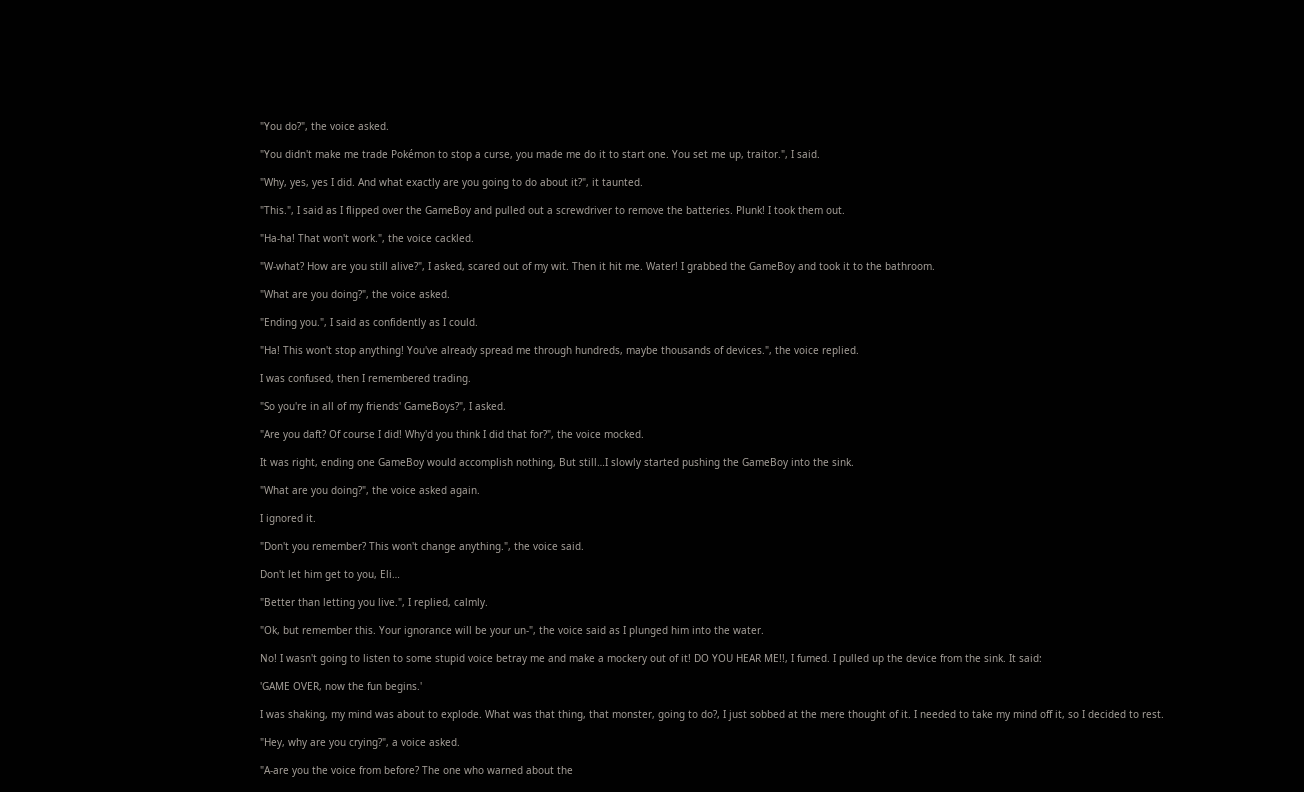"You do?", the voice asked.

"You didn't make me trade Pokémon to stop a curse, you made me do it to start one. You set me up, traitor.", I said.

"Why, yes, yes I did. And what exactly are you going to do about it?", it taunted.

"This.", I said as I flipped over the GameBoy and pulled out a screwdriver to remove the batteries. Plunk! I took them out.

"Ha-ha! That won't work.", the voice cackled.

"W-what? How are you still alive?", I asked, scared out of my wit. Then it hit me. Water! I grabbed the GameBoy and took it to the bathroom.

"What are you doing?", the voice asked.

"Ending you.", I said as confidently as I could.

"Ha! This won't stop anything! You've already spread me through hundreds, maybe thousands of devices.", the voice replied.

I was confused, then I remembered trading.

"So you're in all of my friends' GameBoys?", I asked.

"Are you daft? Of course I did! Why'd you think I did that for?", the voice mocked.

It was right, ending one GameBoy would accomplish nothing, But still…I slowly started pushing the GameBoy into the sink.

"What are you doing?", the voice asked again.

I ignored it.

"Don't you remember? This won't change anything.", the voice said.

Don't let him get to you, Eli…

"Better than letting you live.", I replied, calmly.

"Ok, but remember this. Your ignorance will be your un-", the voice said as I plunged him into the water.

No! I wasn't going to listen to some stupid voice betray me and make a mockery out of it! DO YOU HEAR ME!!, I fumed. I pulled up the device from the sink. It said:

'GAME OVER, now the fun begins.'

I was shaking, my mind was about to explode. What was that thing, that monster, going to do?, I just sobbed at the mere thought of it. I needed to take my mind off it, so I decided to rest.

"Hey, why are you crying?", a voice asked.

"A-are you the voice from before? The one who warned about the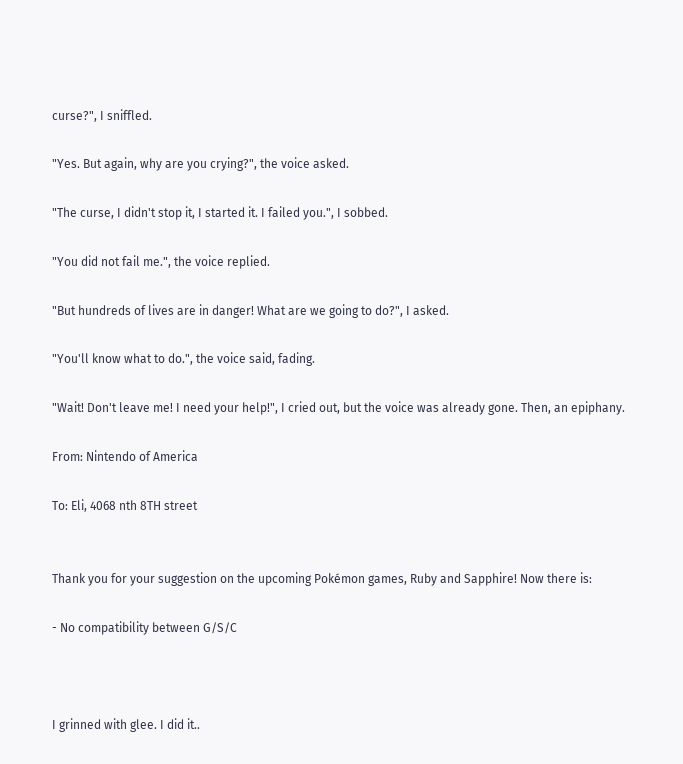curse?", I sniffled.

"Yes. But again, why are you crying?", the voice asked.

"The curse, I didn't stop it, I started it. I failed you.", I sobbed.

"You did not fail me.", the voice replied.

"But hundreds of lives are in danger! What are we going to do?", I asked.

"You'll know what to do.", the voice said, fading.

"Wait! Don't leave me! I need your help!", I cried out, but the voice was already gone. Then, an epiphany.

From: Nintendo of America

To: Eli, 4068 nth 8TH street


Thank you for your suggestion on the upcoming Pokémon games, Ruby and Sapphire! Now there is:

- No compatibility between G/S/C



I grinned with glee. I did it..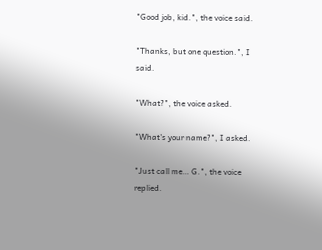"Good job, kid.", the voice said.

"Thanks, but one question.", I said.

"What?", the voice asked.

"What's your name?", I asked.

"Just call me… G.", the voice replied.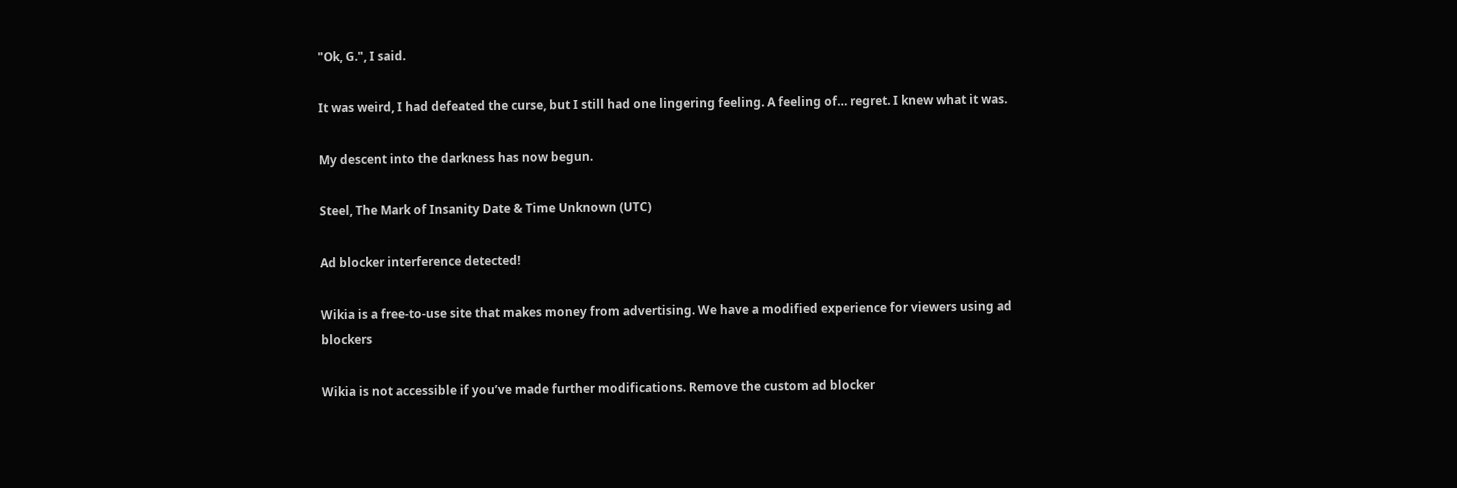"Ok, G.", I said.

It was weird, I had defeated the curse, but I still had one lingering feeling. A feeling of… regret. I knew what it was.

My descent into the darkness has now begun.

Steel, The Mark of Insanity Date & Time Unknown (UTC)

Ad blocker interference detected!

Wikia is a free-to-use site that makes money from advertising. We have a modified experience for viewers using ad blockers

Wikia is not accessible if you’ve made further modifications. Remove the custom ad blocker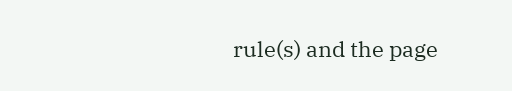rule(s) and the page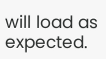will load as expected.